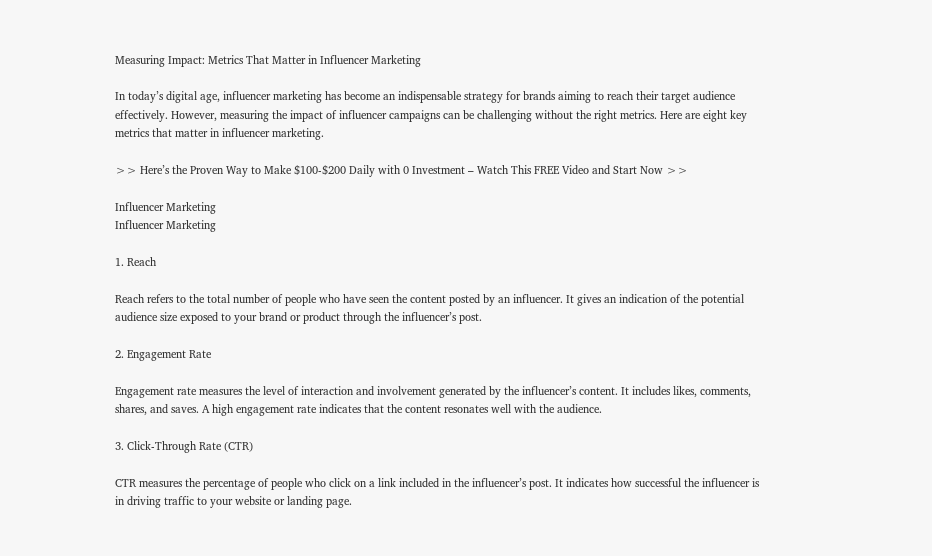Measuring Impact: Metrics That Matter in Influencer Marketing

In today’s digital age, influencer marketing has become an indispensable strategy for brands aiming to reach their target audience effectively. However, measuring the impact of influencer campaigns can be challenging without the right metrics. Here are eight key metrics that matter in influencer marketing.

>> Here’s the Proven Way to Make $100-$200 Daily with 0 Investment – Watch This FREE Video and Start Now >>

Influencer Marketing
Influencer Marketing

1. Reach

Reach refers to the total number of people who have seen the content posted by an influencer. It gives an indication of the potential audience size exposed to your brand or product through the influencer’s post.

2. Engagement Rate

Engagement rate measures the level of interaction and involvement generated by the influencer’s content. It includes likes, comments, shares, and saves. A high engagement rate indicates that the content resonates well with the audience.

3. Click-Through Rate (CTR)

CTR measures the percentage of people who click on a link included in the influencer’s post. It indicates how successful the influencer is in driving traffic to your website or landing page.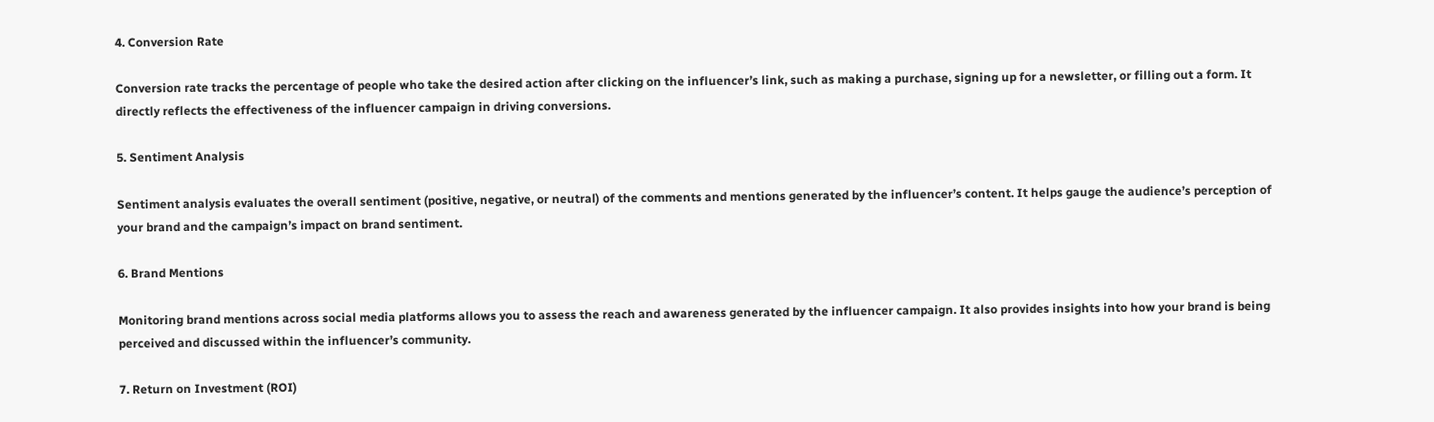4. Conversion Rate

Conversion rate tracks the percentage of people who take the desired action after clicking on the influencer’s link, such as making a purchase, signing up for a newsletter, or filling out a form. It directly reflects the effectiveness of the influencer campaign in driving conversions.

5. Sentiment Analysis

Sentiment analysis evaluates the overall sentiment (positive, negative, or neutral) of the comments and mentions generated by the influencer’s content. It helps gauge the audience’s perception of your brand and the campaign’s impact on brand sentiment.

6. Brand Mentions

Monitoring brand mentions across social media platforms allows you to assess the reach and awareness generated by the influencer campaign. It also provides insights into how your brand is being perceived and discussed within the influencer’s community.

7. Return on Investment (ROI)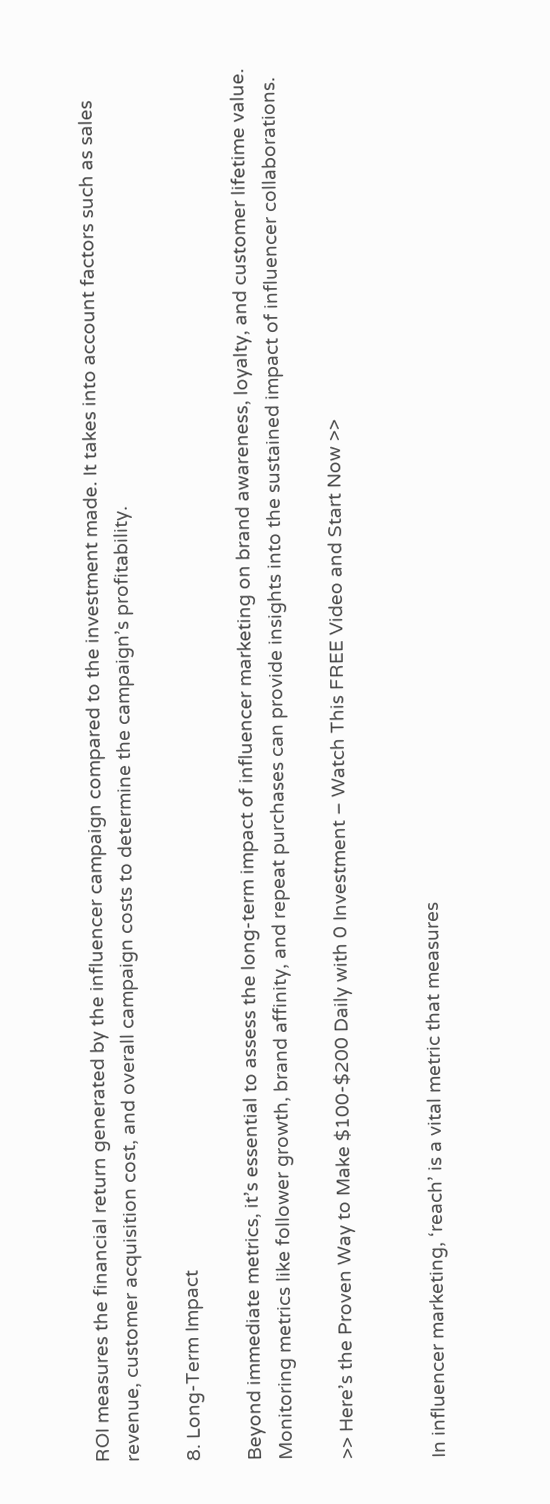ROI measures the financial return generated by the influencer campaign compared to the investment made. It takes into account factors such as sales revenue, customer acquisition cost, and overall campaign costs to determine the campaign’s profitability.

8. Long-Term Impact

Beyond immediate metrics, it’s essential to assess the long-term impact of influencer marketing on brand awareness, loyalty, and customer lifetime value. Monitoring metrics like follower growth, brand affinity, and repeat purchases can provide insights into the sustained impact of influencer collaborations.

>> Here’s the Proven Way to Make $100-$200 Daily with 0 Investment – Watch This FREE Video and Start Now >>


In influencer marketing, ‘reach’ is a vital metric that measures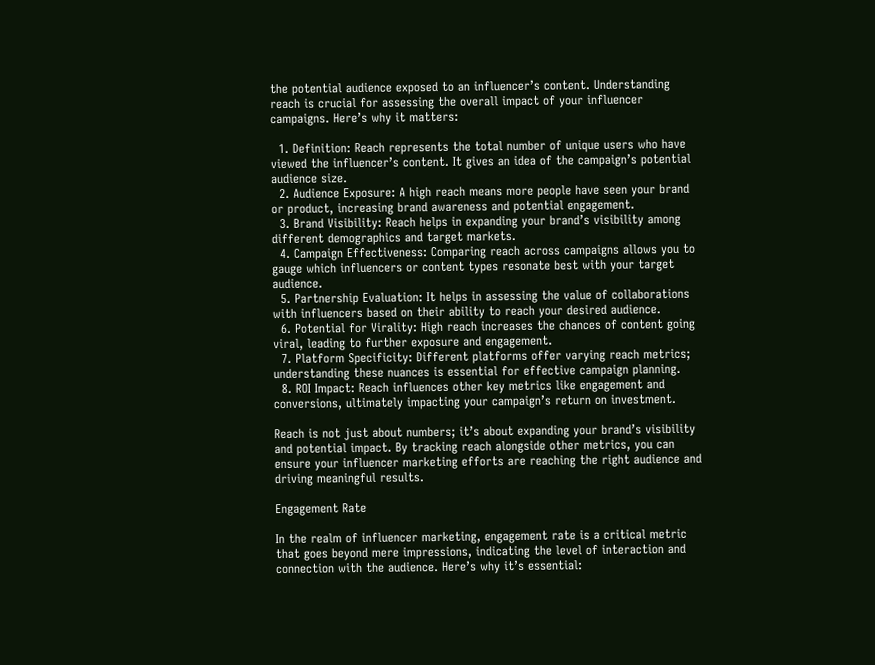the potential audience exposed to an influencer’s content. Understanding reach is crucial for assessing the overall impact of your influencer campaigns. Here’s why it matters:

  1. Definition: Reach represents the total number of unique users who have viewed the influencer’s content. It gives an idea of the campaign’s potential audience size.
  2. Audience Exposure: A high reach means more people have seen your brand or product, increasing brand awareness and potential engagement.
  3. Brand Visibility: Reach helps in expanding your brand’s visibility among different demographics and target markets.
  4. Campaign Effectiveness: Comparing reach across campaigns allows you to gauge which influencers or content types resonate best with your target audience.
  5. Partnership Evaluation: It helps in assessing the value of collaborations with influencers based on their ability to reach your desired audience.
  6. Potential for Virality: High reach increases the chances of content going viral, leading to further exposure and engagement.
  7. Platform Specificity: Different platforms offer varying reach metrics; understanding these nuances is essential for effective campaign planning.
  8. ROI Impact: Reach influences other key metrics like engagement and conversions, ultimately impacting your campaign’s return on investment.

Reach is not just about numbers; it’s about expanding your brand’s visibility and potential impact. By tracking reach alongside other metrics, you can ensure your influencer marketing efforts are reaching the right audience and driving meaningful results.

Engagement Rate

In the realm of influencer marketing, engagement rate is a critical metric that goes beyond mere impressions, indicating the level of interaction and connection with the audience. Here’s why it’s essential: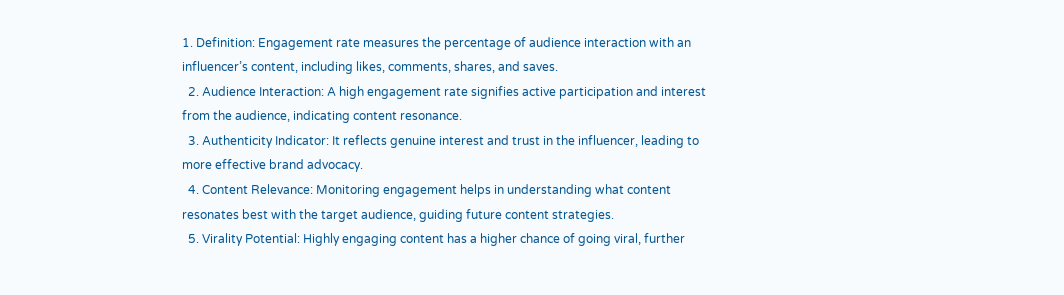1. Definition: Engagement rate measures the percentage of audience interaction with an influencer’s content, including likes, comments, shares, and saves.
  2. Audience Interaction: A high engagement rate signifies active participation and interest from the audience, indicating content resonance.
  3. Authenticity Indicator: It reflects genuine interest and trust in the influencer, leading to more effective brand advocacy.
  4. Content Relevance: Monitoring engagement helps in understanding what content resonates best with the target audience, guiding future content strategies.
  5. Virality Potential: Highly engaging content has a higher chance of going viral, further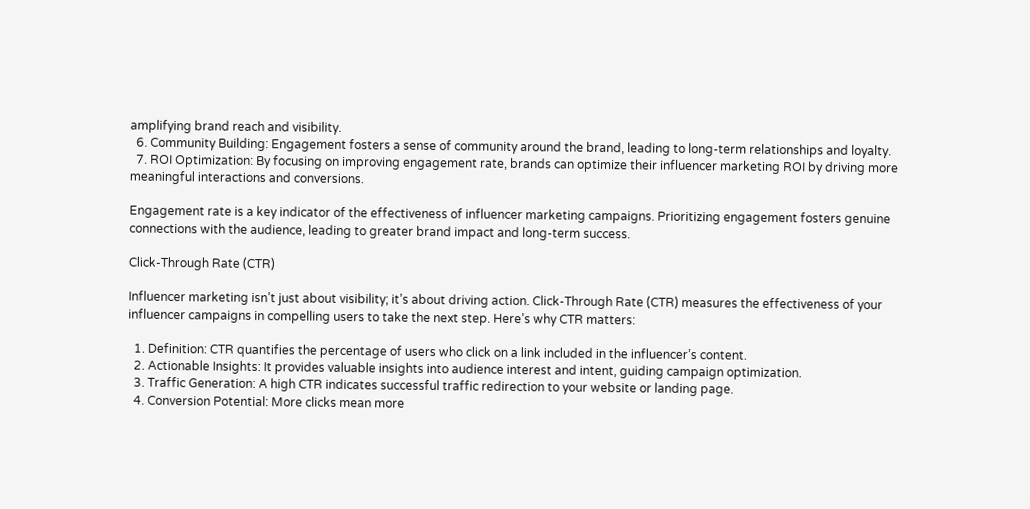amplifying brand reach and visibility.
  6. Community Building: Engagement fosters a sense of community around the brand, leading to long-term relationships and loyalty.
  7. ROI Optimization: By focusing on improving engagement rate, brands can optimize their influencer marketing ROI by driving more meaningful interactions and conversions.

Engagement rate is a key indicator of the effectiveness of influencer marketing campaigns. Prioritizing engagement fosters genuine connections with the audience, leading to greater brand impact and long-term success.

Click-Through Rate (CTR)

Influencer marketing isn’t just about visibility; it’s about driving action. Click-Through Rate (CTR) measures the effectiveness of your influencer campaigns in compelling users to take the next step. Here’s why CTR matters:

  1. Definition: CTR quantifies the percentage of users who click on a link included in the influencer’s content.
  2. Actionable Insights: It provides valuable insights into audience interest and intent, guiding campaign optimization.
  3. Traffic Generation: A high CTR indicates successful traffic redirection to your website or landing page.
  4. Conversion Potential: More clicks mean more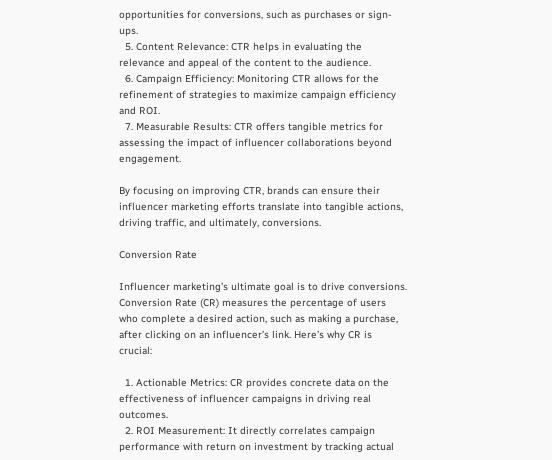opportunities for conversions, such as purchases or sign-ups.
  5. Content Relevance: CTR helps in evaluating the relevance and appeal of the content to the audience.
  6. Campaign Efficiency: Monitoring CTR allows for the refinement of strategies to maximize campaign efficiency and ROI.
  7. Measurable Results: CTR offers tangible metrics for assessing the impact of influencer collaborations beyond engagement.

By focusing on improving CTR, brands can ensure their influencer marketing efforts translate into tangible actions, driving traffic, and ultimately, conversions.

Conversion Rate

Influencer marketing’s ultimate goal is to drive conversions. Conversion Rate (CR) measures the percentage of users who complete a desired action, such as making a purchase, after clicking on an influencer’s link. Here’s why CR is crucial:

  1. Actionable Metrics: CR provides concrete data on the effectiveness of influencer campaigns in driving real outcomes.
  2. ROI Measurement: It directly correlates campaign performance with return on investment by tracking actual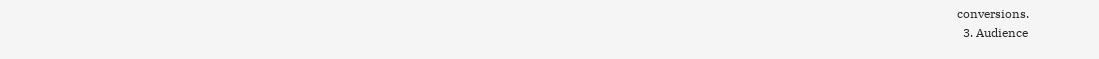conversions.
  3. Audience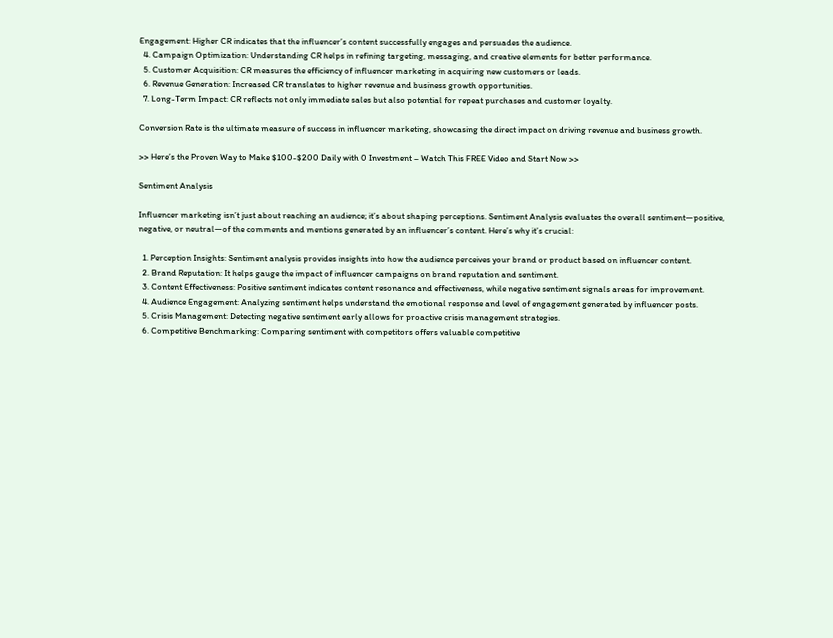Engagement: Higher CR indicates that the influencer’s content successfully engages and persuades the audience.
  4. Campaign Optimization: Understanding CR helps in refining targeting, messaging, and creative elements for better performance.
  5. Customer Acquisition: CR measures the efficiency of influencer marketing in acquiring new customers or leads.
  6. Revenue Generation: Increased CR translates to higher revenue and business growth opportunities.
  7. Long-Term Impact: CR reflects not only immediate sales but also potential for repeat purchases and customer loyalty.

Conversion Rate is the ultimate measure of success in influencer marketing, showcasing the direct impact on driving revenue and business growth.

>> Here’s the Proven Way to Make $100-$200 Daily with 0 Investment – Watch This FREE Video and Start Now >>

Sentiment Analysis

Influencer marketing isn’t just about reaching an audience; it’s about shaping perceptions. Sentiment Analysis evaluates the overall sentiment—positive, negative, or neutral—of the comments and mentions generated by an influencer’s content. Here’s why it’s crucial:

  1. Perception Insights: Sentiment analysis provides insights into how the audience perceives your brand or product based on influencer content.
  2. Brand Reputation: It helps gauge the impact of influencer campaigns on brand reputation and sentiment.
  3. Content Effectiveness: Positive sentiment indicates content resonance and effectiveness, while negative sentiment signals areas for improvement.
  4. Audience Engagement: Analyzing sentiment helps understand the emotional response and level of engagement generated by influencer posts.
  5. Crisis Management: Detecting negative sentiment early allows for proactive crisis management strategies.
  6. Competitive Benchmarking: Comparing sentiment with competitors offers valuable competitive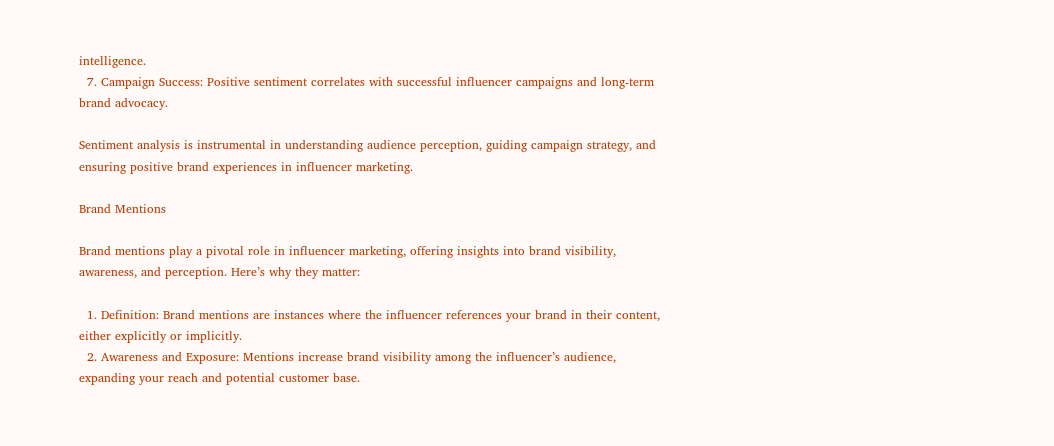intelligence.
  7. Campaign Success: Positive sentiment correlates with successful influencer campaigns and long-term brand advocacy.

Sentiment analysis is instrumental in understanding audience perception, guiding campaign strategy, and ensuring positive brand experiences in influencer marketing.

Brand Mentions

Brand mentions play a pivotal role in influencer marketing, offering insights into brand visibility, awareness, and perception. Here’s why they matter:

  1. Definition: Brand mentions are instances where the influencer references your brand in their content, either explicitly or implicitly.
  2. Awareness and Exposure: Mentions increase brand visibility among the influencer’s audience, expanding your reach and potential customer base.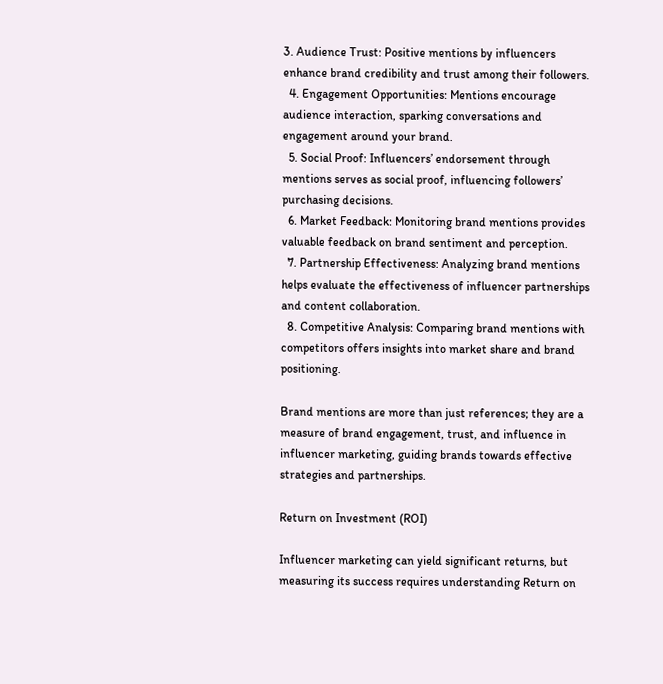3. Audience Trust: Positive mentions by influencers enhance brand credibility and trust among their followers.
  4. Engagement Opportunities: Mentions encourage audience interaction, sparking conversations and engagement around your brand.
  5. Social Proof: Influencers’ endorsement through mentions serves as social proof, influencing followers’ purchasing decisions.
  6. Market Feedback: Monitoring brand mentions provides valuable feedback on brand sentiment and perception.
  7. Partnership Effectiveness: Analyzing brand mentions helps evaluate the effectiveness of influencer partnerships and content collaboration.
  8. Competitive Analysis: Comparing brand mentions with competitors offers insights into market share and brand positioning.

Brand mentions are more than just references; they are a measure of brand engagement, trust, and influence in influencer marketing, guiding brands towards effective strategies and partnerships.

Return on Investment (ROI)

Influencer marketing can yield significant returns, but measuring its success requires understanding Return on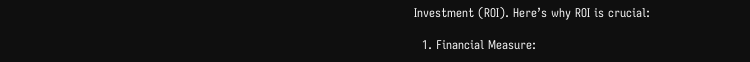Investment (ROI). Here’s why ROI is crucial:

  1. Financial Measure: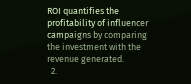ROI quantifies the profitability of influencer campaigns by comparing the investment with the revenue generated.
  2.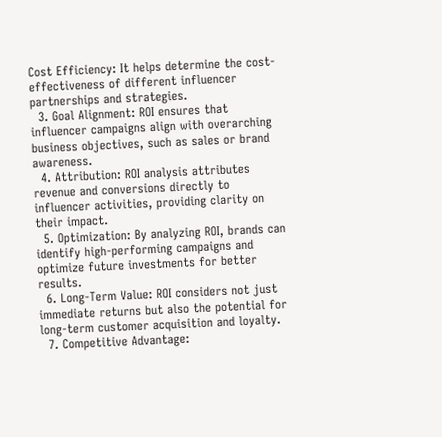Cost Efficiency: It helps determine the cost-effectiveness of different influencer partnerships and strategies.
  3. Goal Alignment: ROI ensures that influencer campaigns align with overarching business objectives, such as sales or brand awareness.
  4. Attribution: ROI analysis attributes revenue and conversions directly to influencer activities, providing clarity on their impact.
  5. Optimization: By analyzing ROI, brands can identify high-performing campaigns and optimize future investments for better results.
  6. Long-Term Value: ROI considers not just immediate returns but also the potential for long-term customer acquisition and loyalty.
  7. Competitive Advantage: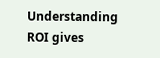Understanding ROI gives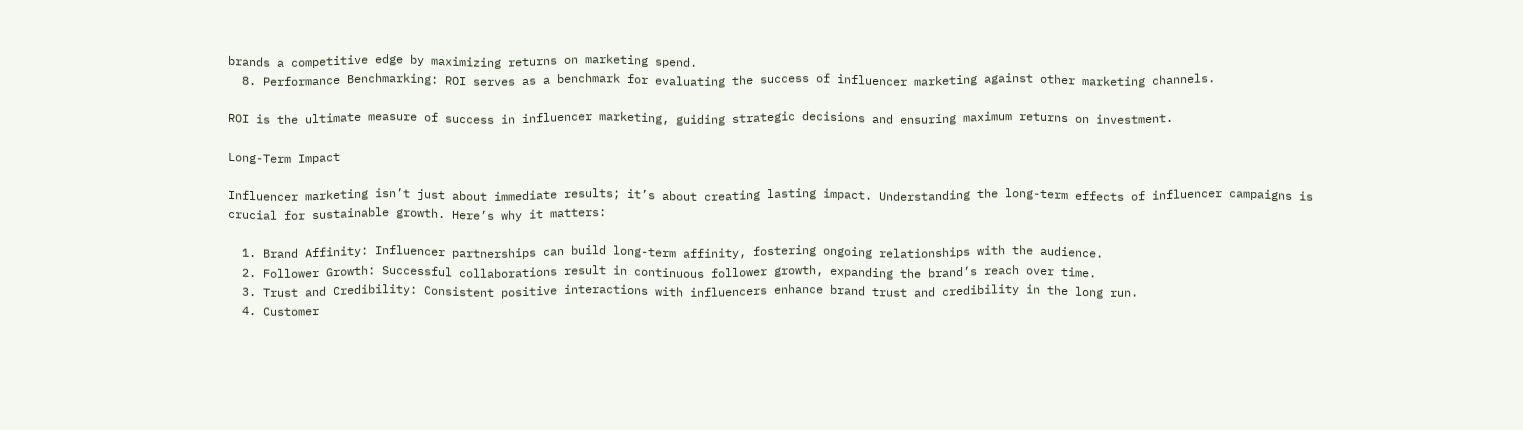brands a competitive edge by maximizing returns on marketing spend.
  8. Performance Benchmarking: ROI serves as a benchmark for evaluating the success of influencer marketing against other marketing channels.

ROI is the ultimate measure of success in influencer marketing, guiding strategic decisions and ensuring maximum returns on investment.

Long-Term Impact

Influencer marketing isn’t just about immediate results; it’s about creating lasting impact. Understanding the long-term effects of influencer campaigns is crucial for sustainable growth. Here’s why it matters:

  1. Brand Affinity: Influencer partnerships can build long-term affinity, fostering ongoing relationships with the audience.
  2. Follower Growth: Successful collaborations result in continuous follower growth, expanding the brand’s reach over time.
  3. Trust and Credibility: Consistent positive interactions with influencers enhance brand trust and credibility in the long run.
  4. Customer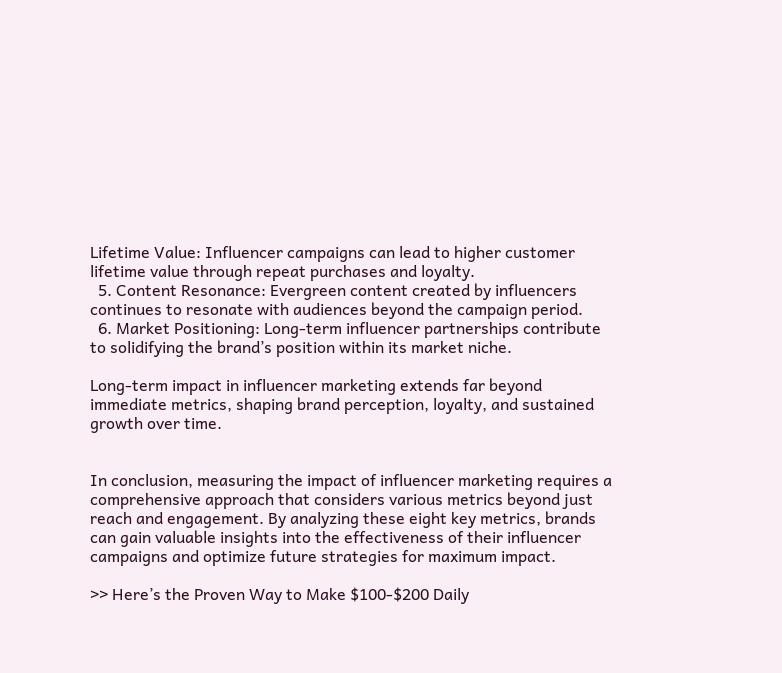Lifetime Value: Influencer campaigns can lead to higher customer lifetime value through repeat purchases and loyalty.
  5. Content Resonance: Evergreen content created by influencers continues to resonate with audiences beyond the campaign period.
  6. Market Positioning: Long-term influencer partnerships contribute to solidifying the brand’s position within its market niche.

Long-term impact in influencer marketing extends far beyond immediate metrics, shaping brand perception, loyalty, and sustained growth over time.


In conclusion, measuring the impact of influencer marketing requires a comprehensive approach that considers various metrics beyond just reach and engagement. By analyzing these eight key metrics, brands can gain valuable insights into the effectiveness of their influencer campaigns and optimize future strategies for maximum impact.

>> Here’s the Proven Way to Make $100-$200 Daily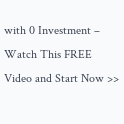with 0 Investment – Watch This FREE Video and Start Now >>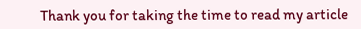Thank you for taking the time to read my article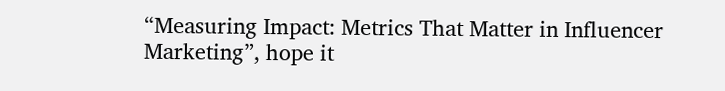“Measuring Impact: Metrics That Matter in Influencer Marketing”, hope it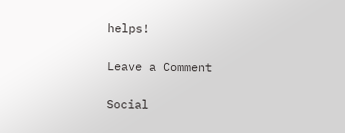helps!

Leave a Comment

Social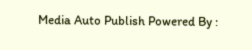Media Auto Publish Powered By :